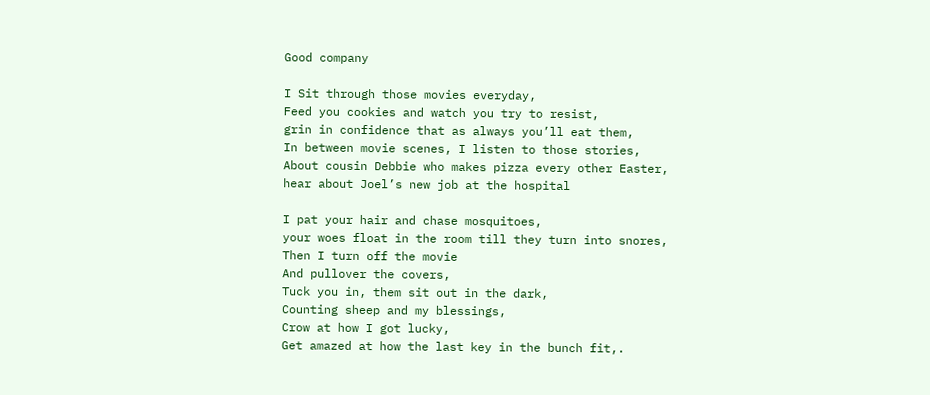Good company

I Sit through those movies everyday,
Feed you cookies and watch you try to resist,
grin in confidence that as always you’ll eat them,
In between movie scenes, I listen to those stories,
About cousin Debbie who makes pizza every other Easter,
hear about Joel’s new job at the hospital

I pat your hair and chase mosquitoes,
your woes float in the room till they turn into snores,
Then I turn off the movie
And pullover the covers,
Tuck you in, them sit out in the dark,
Counting sheep and my blessings,
Crow at how I got lucky,
Get amazed at how the last key in the bunch fit,.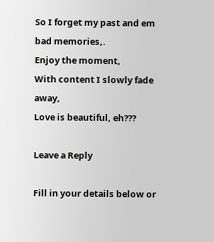So I forget my past and em bad memories,.
Enjoy the moment,
With content I slowly fade away,
Love is beautiful, eh???

Leave a Reply

Fill in your details below or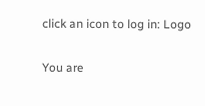click an icon to log in: Logo

You are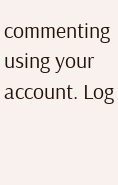commenting using your account. Log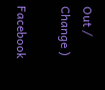Out /  Change )

Facebook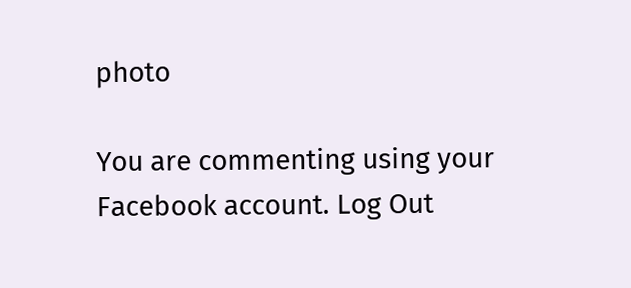photo

You are commenting using your Facebook account. Log Out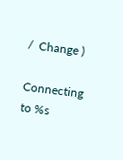/  Change )

Connecting to %s